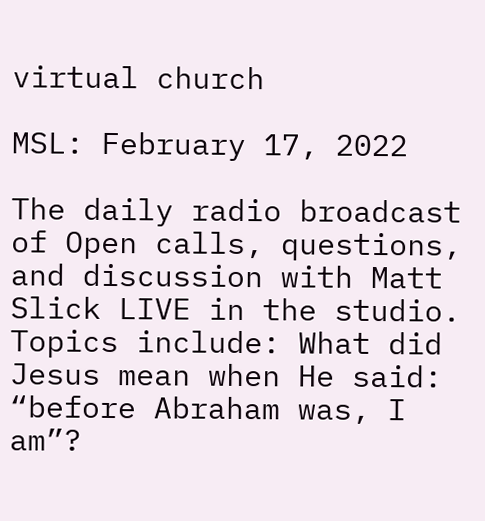virtual church

MSL: February 17, 2022

The daily radio broadcast of Open calls, questions, and discussion with Matt Slick LIVE in the studio. Topics include: What did Jesus mean when He said: “before Abraham was, I am”?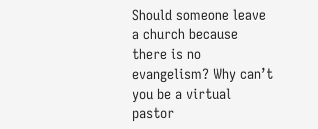Should someone leave a church because there is no evangelism? Why can’t you be a virtual pastor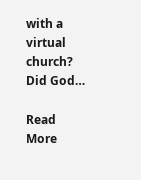with a virtual church? Did God…

Read More